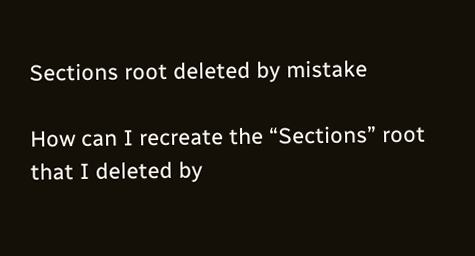Sections root deleted by mistake

How can I recreate the “Sections” root that I deleted by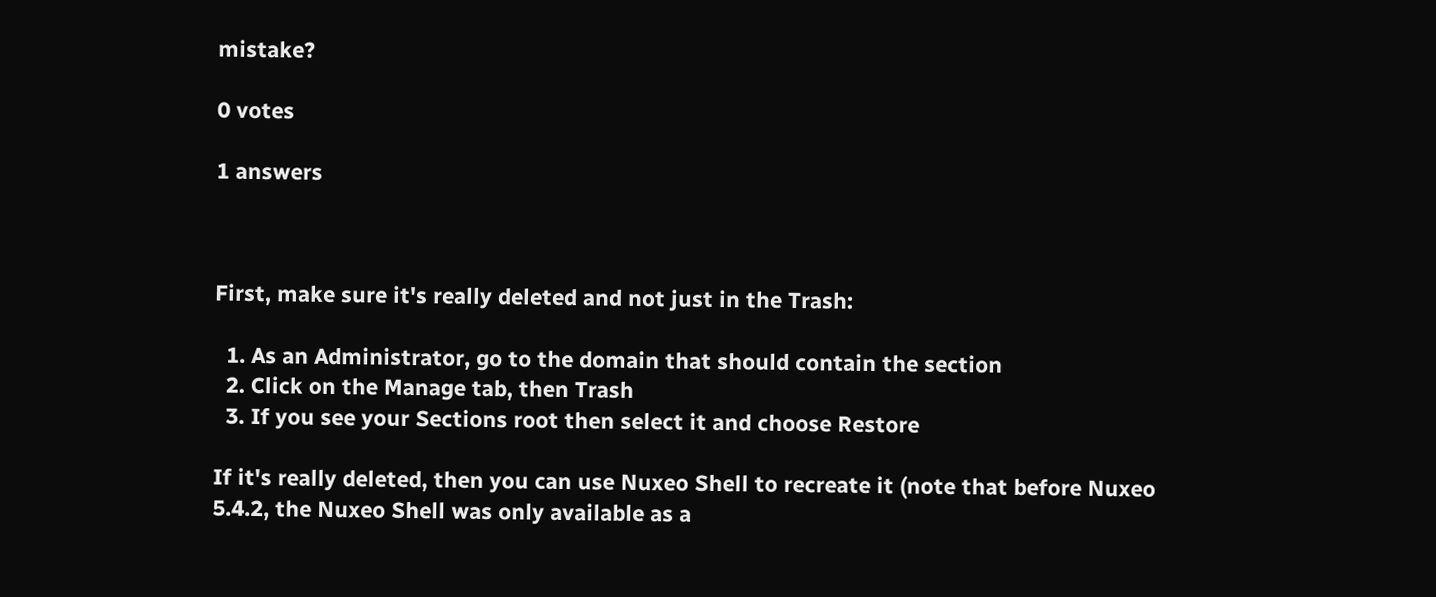mistake?

0 votes

1 answers



First, make sure it's really deleted and not just in the Trash:

  1. As an Administrator, go to the domain that should contain the section
  2. Click on the Manage tab, then Trash
  3. If you see your Sections root then select it and choose Restore

If it's really deleted, then you can use Nuxeo Shell to recreate it (note that before Nuxeo 5.4.2, the Nuxeo Shell was only available as a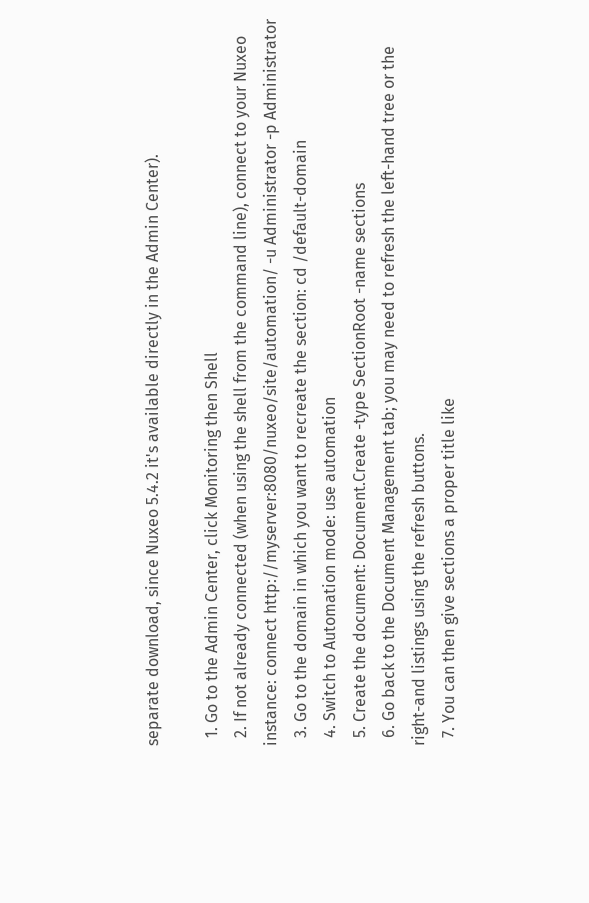separate download, since Nuxeo 5.4.2 it's available directly in the Admin Center).

  1. Go to the Admin Center, click Monitoring then Shell
  2. If not already connected (when using the shell from the command line), connect to your Nuxeo instance: connect http://myserver:8080/nuxeo/site/automation/ -u Administrator -p Administrator
  3. Go to the domain in which you want to recreate the section: cd /default-domain
  4. Switch to Automation mode: use automation
  5. Create the document: Document.Create -type SectionRoot -name sections
  6. Go back to the Document Management tab; you may need to refresh the left-hand tree or the right-and listings using the refresh buttons.
  7. You can then give sections a proper title like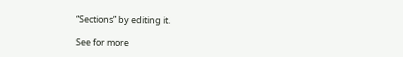“Sections” by editing it.

See for more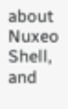about Nuxeo Shell, and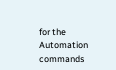for the Automation commands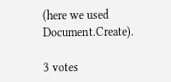(here we used Document.Create).

3 votes